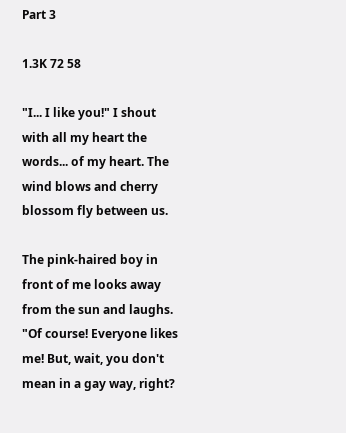Part 3

1.3K 72 58

"I... I like you!" I shout with all my heart the words... of my heart. The wind blows and cherry blossom fly between us.

The pink-haired boy in front of me looks away from the sun and laughs. "Of course! Everyone likes me! But, wait, you don't mean in a gay way, right?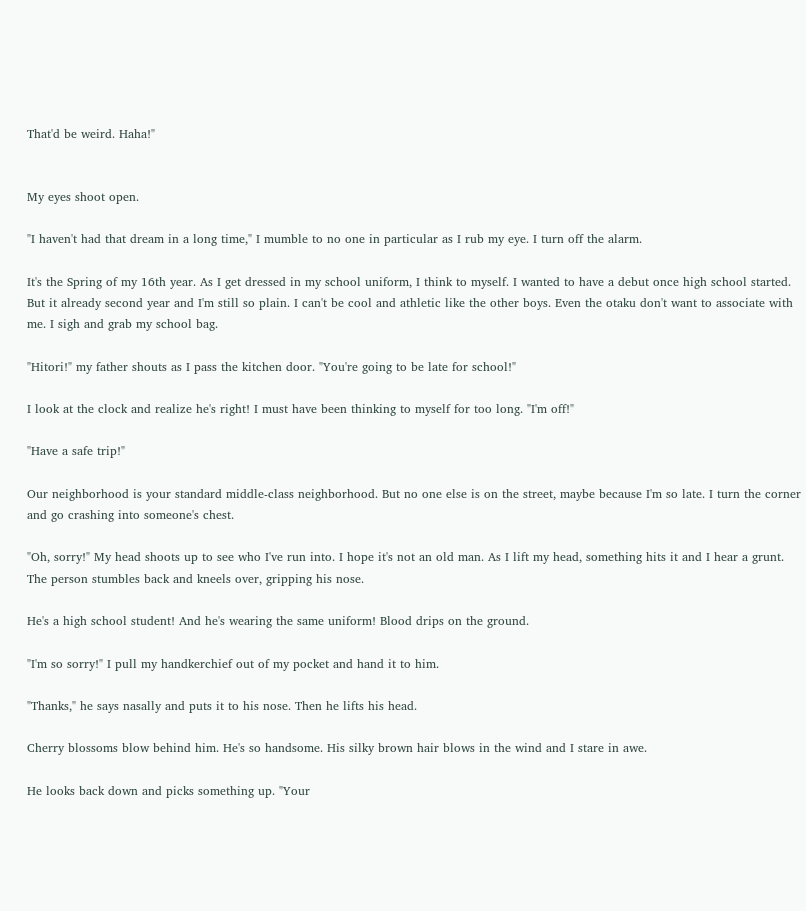That'd be weird. Haha!"


My eyes shoot open.

"I haven't had that dream in a long time," I mumble to no one in particular as I rub my eye. I turn off the alarm.

It's the Spring of my 16th year. As I get dressed in my school uniform, I think to myself. I wanted to have a debut once high school started. But it already second year and I'm still so plain. I can't be cool and athletic like the other boys. Even the otaku don't want to associate with me. I sigh and grab my school bag.

"Hitori!" my father shouts as I pass the kitchen door. "You're going to be late for school!"

I look at the clock and realize he's right! I must have been thinking to myself for too long. "I'm off!"

"Have a safe trip!"

Our neighborhood is your standard middle-class neighborhood. But no one else is on the street, maybe because I'm so late. I turn the corner and go crashing into someone's chest.

"Oh, sorry!" My head shoots up to see who I've run into. I hope it's not an old man. As I lift my head, something hits it and I hear a grunt. The person stumbles back and kneels over, gripping his nose.

He's a high school student! And he's wearing the same uniform! Blood drips on the ground.

"I'm so sorry!" I pull my handkerchief out of my pocket and hand it to him.

"Thanks," he says nasally and puts it to his nose. Then he lifts his head.

Cherry blossoms blow behind him. He's so handsome. His silky brown hair blows in the wind and I stare in awe.

He looks back down and picks something up. "Your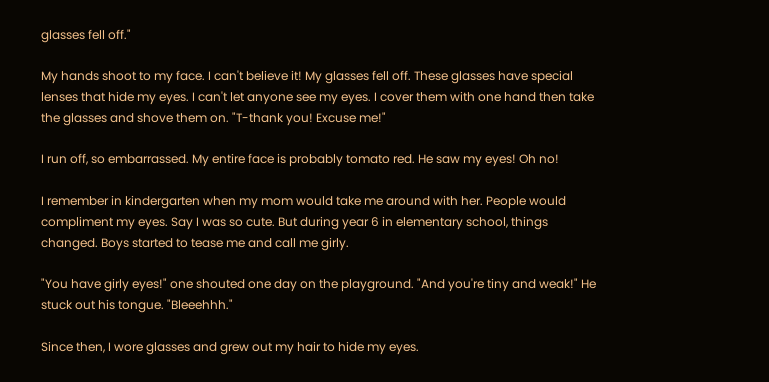glasses fell off."

My hands shoot to my face. I can't believe it! My glasses fell off. These glasses have special lenses that hide my eyes. I can't let anyone see my eyes. I cover them with one hand then take the glasses and shove them on. "T-thank you! Excuse me!"

I run off, so embarrassed. My entire face is probably tomato red. He saw my eyes! Oh no!

I remember in kindergarten when my mom would take me around with her. People would compliment my eyes. Say I was so cute. But during year 6 in elementary school, things changed. Boys started to tease me and call me girly.

"You have girly eyes!" one shouted one day on the playground. "And you're tiny and weak!" He stuck out his tongue. "Bleeehhh."

Since then, I wore glasses and grew out my hair to hide my eyes.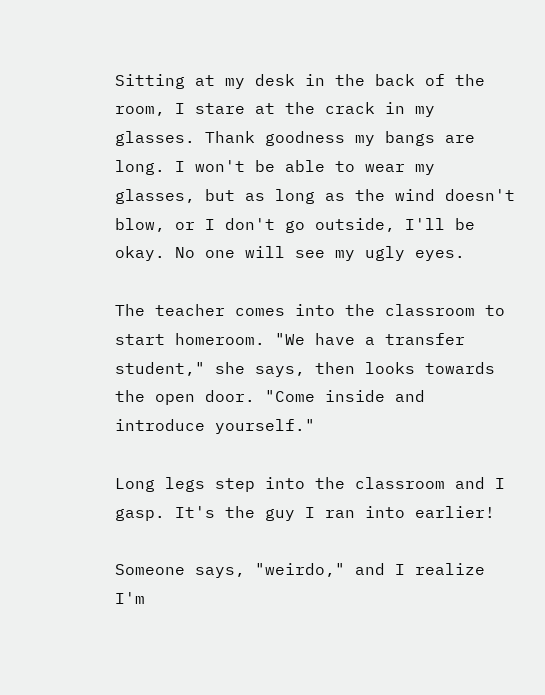Sitting at my desk in the back of the room, I stare at the crack in my glasses. Thank goodness my bangs are long. I won't be able to wear my glasses, but as long as the wind doesn't blow, or I don't go outside, I'll be okay. No one will see my ugly eyes.

The teacher comes into the classroom to start homeroom. "We have a transfer student," she says, then looks towards the open door. "Come inside and introduce yourself."

Long legs step into the classroom and I gasp. It's the guy I ran into earlier!

Someone says, "weirdo," and I realize I'm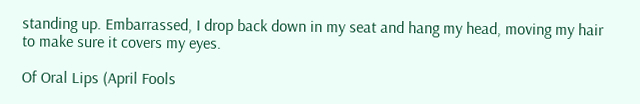standing up. Embarrassed, I drop back down in my seat and hang my head, moving my hair to make sure it covers my eyes.

Of Oral Lips (April Fools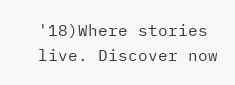'18)Where stories live. Discover now